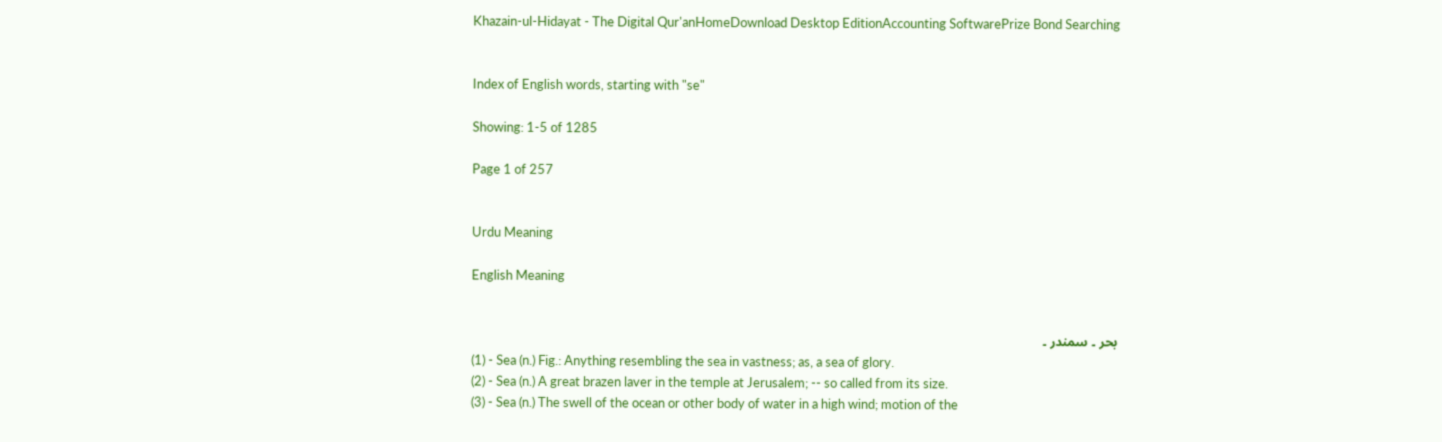Khazain-ul-Hidayat - The Digital Qur'anHomeDownload Desktop EditionAccounting SoftwarePrize Bond Searching


Index of English words, starting with "se"

Showing: 1-5 of 1285

Page 1 of 257


Urdu Meaning

English Meaning


بحر ۔ سمندر ۔
(1) - Sea (n.) Fig.: Anything resembling the sea in vastness; as, a sea of glory.
(2) - Sea (n.) A great brazen laver in the temple at Jerusalem; -- so called from its size.
(3) - Sea (n.) The swell of the ocean or other body of water in a high wind; motion of the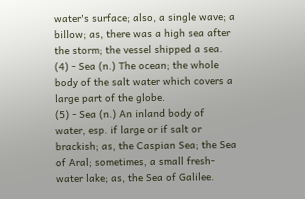water's surface; also, a single wave; a billow; as, there was a high sea after the storm; the vessel shipped a sea.
(4) - Sea (n.) The ocean; the whole body of the salt water which covers a large part of the globe.
(5) - Sea (n.) An inland body of water, esp. if large or if salt or brackish; as, the Caspian Sea; the Sea of Aral; sometimes, a small fresh-water lake; as, the Sea of Galilee.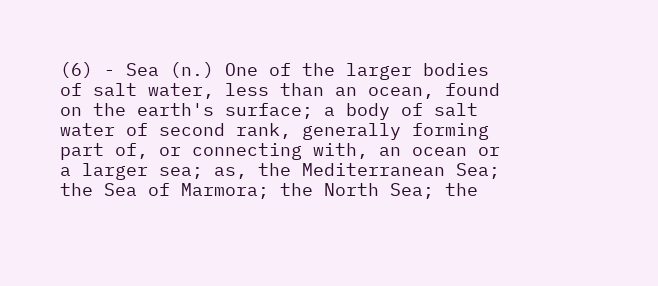(6) - Sea (n.) One of the larger bodies of salt water, less than an ocean, found on the earth's surface; a body of salt water of second rank, generally forming part of, or connecting with, an ocean or a larger sea; as, the Mediterranean Sea; the Sea of Marmora; the North Sea; the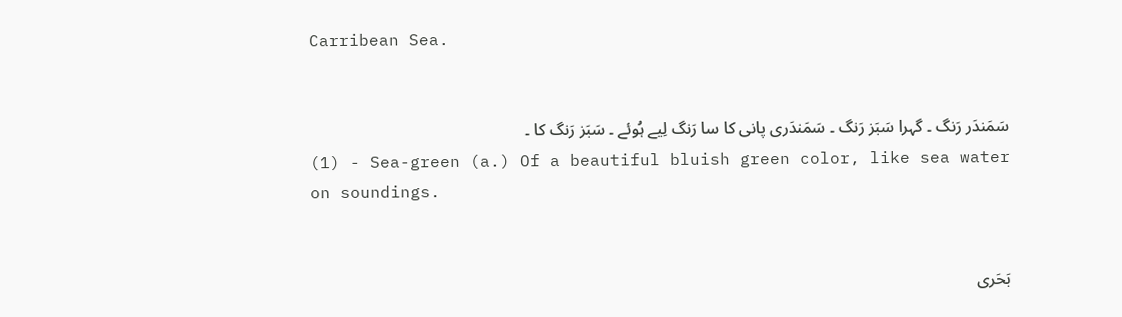Carribean Sea.


سَمَندَر رَنگ ۔ گہرا سَبَز رَنگ ۔ سَمَندَری پانی کا سا رَنگ لِیے ہُوئے ۔ سَبَز رَنگ کا ۔
(1) - Sea-green (a.) Of a beautiful bluish green color, like sea water on soundings.


بَحَری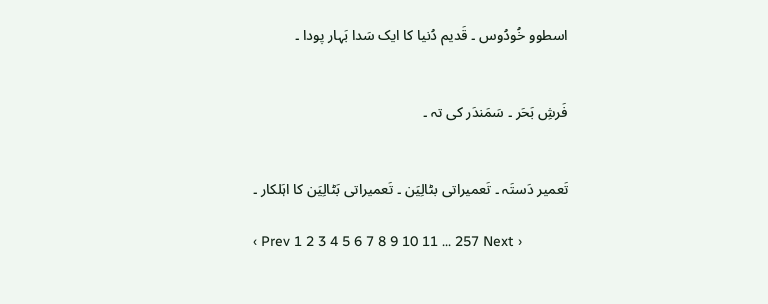اسطوو خُودُوس ۔ قَدیم دُنیا کا ایک سَدا بَہار پودا ۔


فَرشِ بَحَر ۔ سَمَندَر کی تہ ۔


تَعمیر دَستَہ ۔ تَعمیراتی بٹالِیَن ۔ تَعمیراتی بَٹالِیَن کا اہَلکار ۔

‹ Prev 1 2 3 4 5 6 7 8 9 10 11 ... 257 Next ›